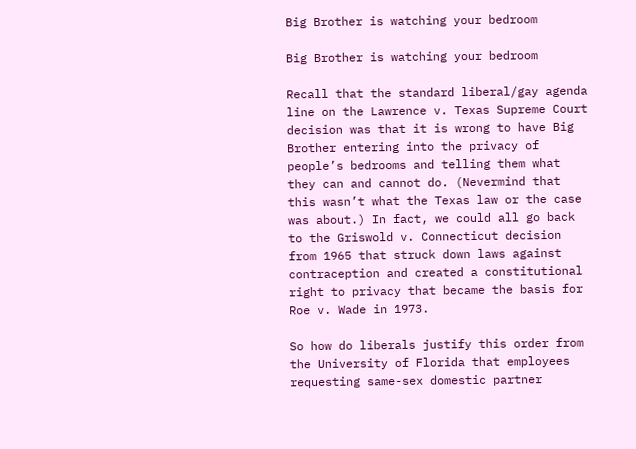Big Brother is watching your bedroom

Big Brother is watching your bedroom

Recall that the standard liberal/gay agenda line on the Lawrence v. Texas Supreme Court decision was that it is wrong to have Big Brother entering into the privacy of people’s bedrooms and telling them what they can and cannot do. (Nevermind that this wasn’t what the Texas law or the case was about.) In fact, we could all go back to the Griswold v. Connecticut decision from 1965 that struck down laws against contraception and created a constitutional right to privacy that became the basis for Roe v. Wade in 1973.

So how do liberals justify this order from the University of Florida that employees requesting same-sex domestic partner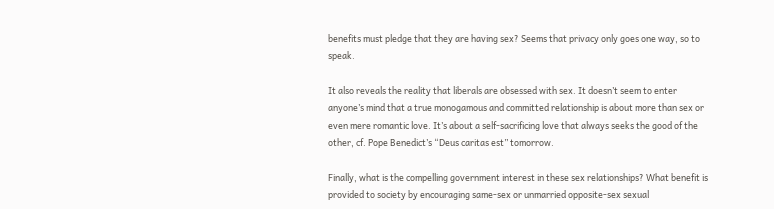benefits must pledge that they are having sex? Seems that privacy only goes one way, so to speak.

It also reveals the reality that liberals are obsessed with sex. It doesn’t seem to enter anyone’s mind that a true monogamous and committed relationship is about more than sex or even mere romantic love. It’s about a self-sacrificing love that always seeks the good of the other, cf. Pope Benedict’s “Deus caritas est” tomorrow.

Finally, what is the compelling government interest in these sex relationships? What benefit is provided to society by encouraging same-sex or unmarried opposite-sex sexual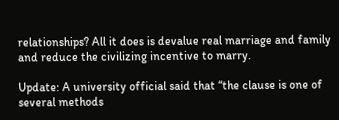relationships? All it does is devalue real marriage and family and reduce the civilizing incentive to marry.

Update: A university official said that “the clause is one of several methods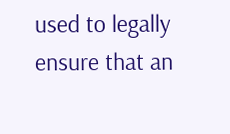used to legally ensure that an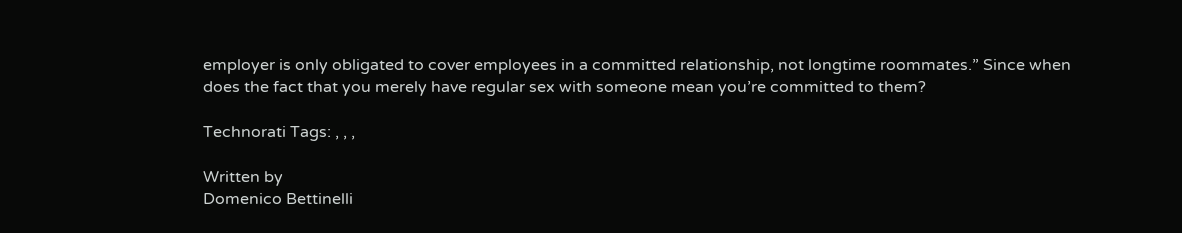employer is only obligated to cover employees in a committed relationship, not longtime roommates.” Since when does the fact that you merely have regular sex with someone mean you’re committed to them?

Technorati Tags: , , ,

Written by
Domenico Bettinelli